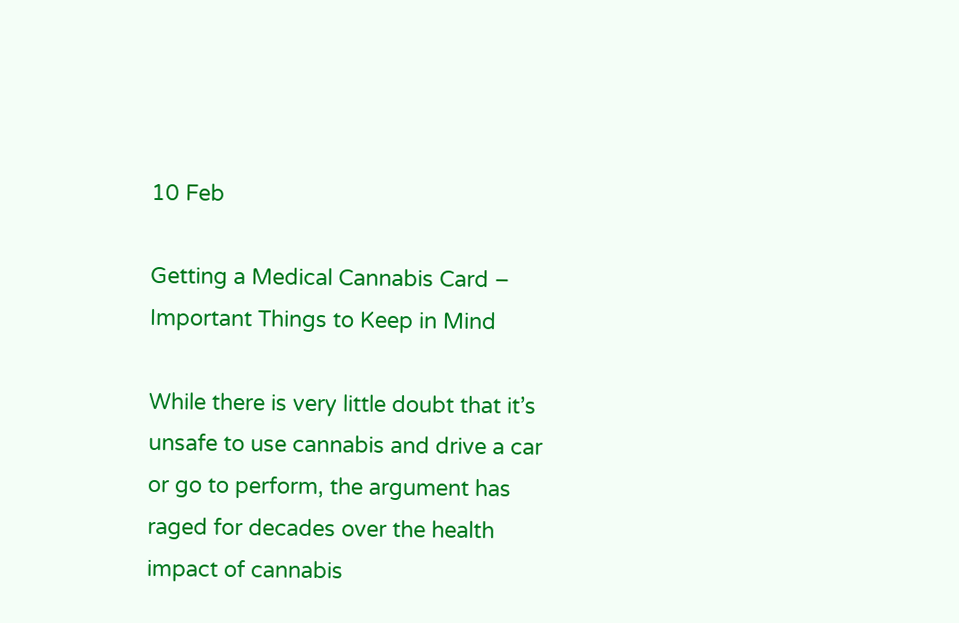10 Feb

Getting a Medical Cannabis Card – Important Things to Keep in Mind

While there is very little doubt that it’s unsafe to use cannabis and drive a car or go to perform, the argument has raged for decades over the health impact of cannabis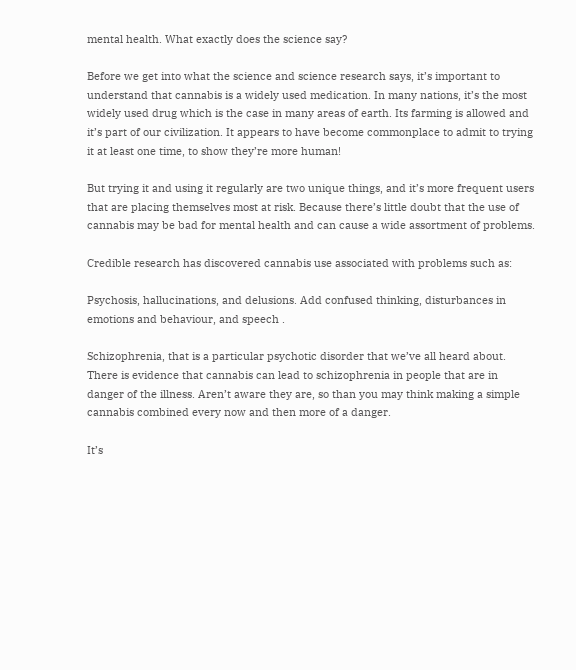mental health. What exactly does the science say?

Before we get into what the science and science research says, it’s important to understand that cannabis is a widely used medication. In many nations, it’s the most widely used drug which is the case in many areas of earth. Its farming is allowed and it’s part of our civilization. It appears to have become commonplace to admit to trying it at least one time, to show they’re more human!

But trying it and using it regularly are two unique things, and it’s more frequent users that are placing themselves most at risk. Because there’s little doubt that the use of cannabis may be bad for mental health and can cause a wide assortment of problems.

Credible research has discovered cannabis use associated with problems such as:

Psychosis, hallucinations, and delusions. Add confused thinking, disturbances in emotions and behaviour, and speech .

Schizophrenia, that is a particular psychotic disorder that we’ve all heard about. There is evidence that cannabis can lead to schizophrenia in people that are in danger of the illness. Aren’t aware they are, so than you may think making a simple cannabis combined every now and then more of a danger.

It’s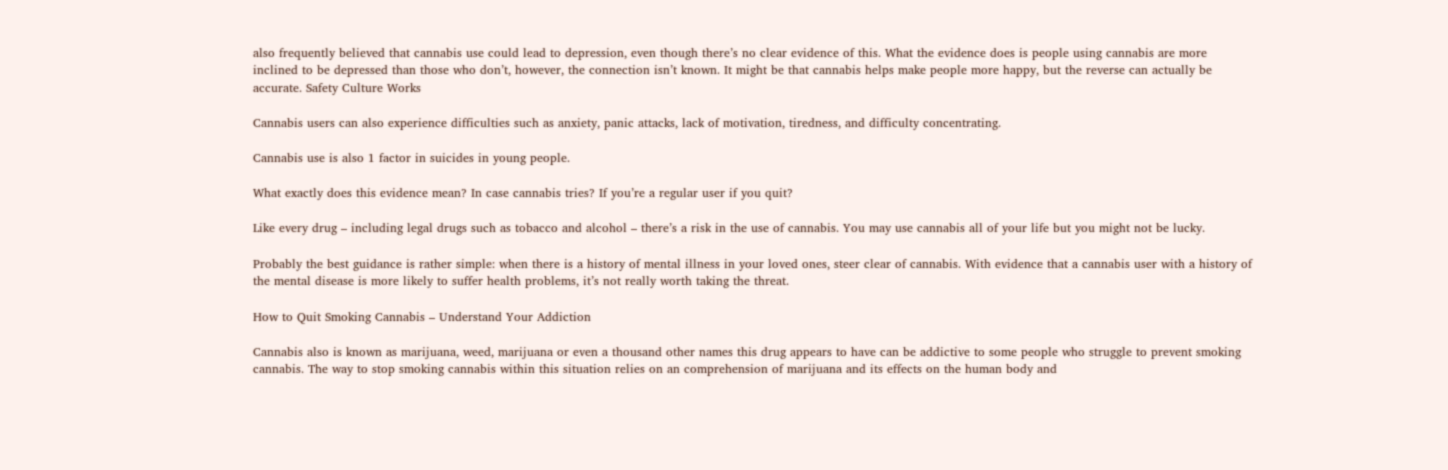also frequently believed that cannabis use could lead to depression, even though there’s no clear evidence of this. What the evidence does is people using cannabis are more inclined to be depressed than those who don’t, however, the connection isn’t known. It might be that cannabis helps make people more happy, but the reverse can actually be accurate. Safety Culture Works

Cannabis users can also experience difficulties such as anxiety, panic attacks, lack of motivation, tiredness, and difficulty concentrating.

Cannabis use is also 1 factor in suicides in young people.

What exactly does this evidence mean? In case cannabis tries? If you’re a regular user if you quit?

Like every drug – including legal drugs such as tobacco and alcohol – there’s a risk in the use of cannabis. You may use cannabis all of your life but you might not be lucky.

Probably the best guidance is rather simple: when there is a history of mental illness in your loved ones, steer clear of cannabis. With evidence that a cannabis user with a history of the mental disease is more likely to suffer health problems, it’s not really worth taking the threat.

How to Quit Smoking Cannabis – Understand Your Addiction

Cannabis also is known as marijuana, weed, marijuana or even a thousand other names this drug appears to have can be addictive to some people who struggle to prevent smoking cannabis. The way to stop smoking cannabis within this situation relies on an comprehension of marijuana and its effects on the human body and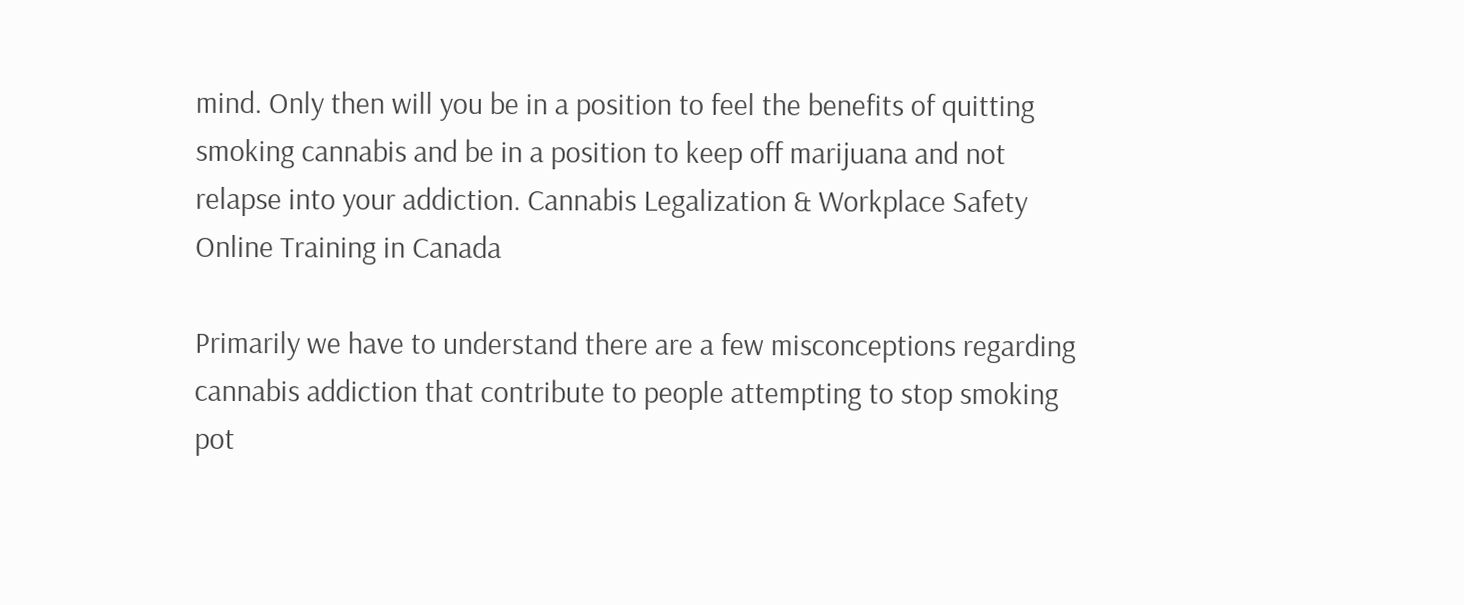mind. Only then will you be in a position to feel the benefits of quitting smoking cannabis and be in a position to keep off marijuana and not relapse into your addiction. Cannabis Legalization & Workplace Safety Online Training in Canada

Primarily we have to understand there are a few misconceptions regarding cannabis addiction that contribute to people attempting to stop smoking pot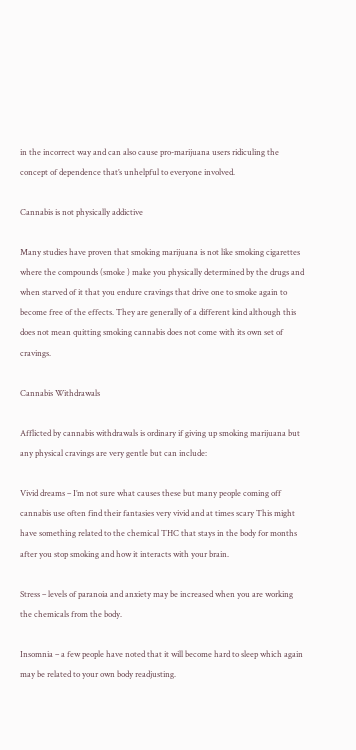in the incorrect way and can also cause pro-marijuana users ridiculing the concept of dependence that’s unhelpful to everyone involved.

Cannabis is not physically addictive

Many studies have proven that smoking marijuana is not like smoking cigarettes where the compounds (smoke ) make you physically determined by the drugs and when starved of it that you endure cravings that drive one to smoke again to become free of the effects. They are generally of a different kind although this does not mean quitting smoking cannabis does not come with its own set of cravings.

Cannabis Withdrawals

Afflicted by cannabis withdrawals is ordinary if giving up smoking marijuana but any physical cravings are very gentle but can include:

Vivid dreams – I’m not sure what causes these but many people coming off cannabis use often find their fantasies very vivid and at times scary This might have something related to the chemical THC that stays in the body for months after you stop smoking and how it interacts with your brain.

Stress – levels of paranoia and anxiety may be increased when you are working the chemicals from the body.

Insomnia – a few people have noted that it will become hard to sleep which again may be related to your own body readjusting.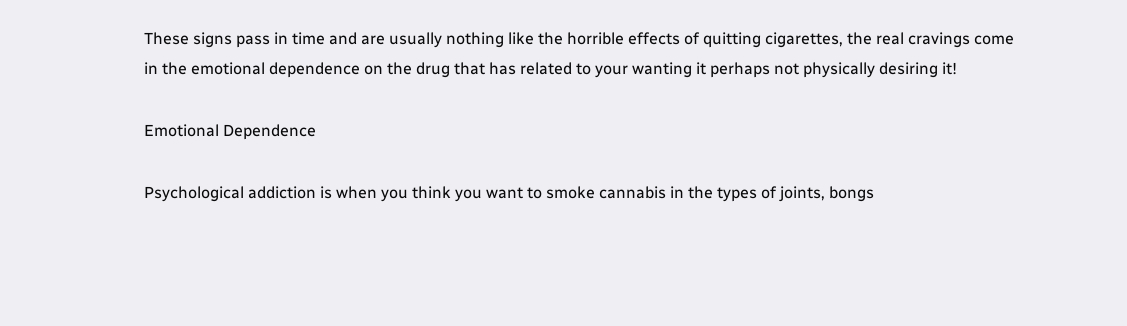These signs pass in time and are usually nothing like the horrible effects of quitting cigarettes, the real cravings come in the emotional dependence on the drug that has related to your wanting it perhaps not physically desiring it!

Emotional Dependence

Psychological addiction is when you think you want to smoke cannabis in the types of joints, bongs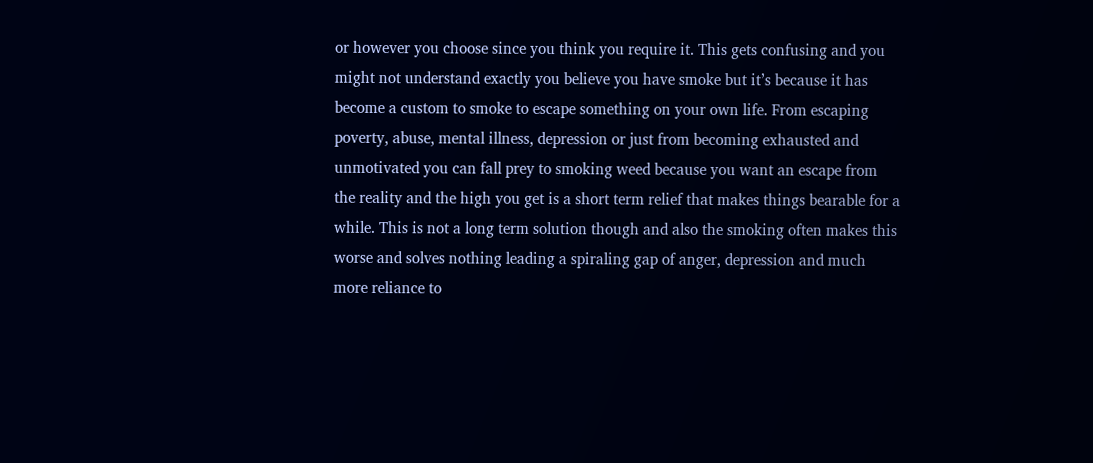or however you choose since you think you require it. This gets confusing and you might not understand exactly you believe you have smoke but it’s because it has become a custom to smoke to escape something on your own life. From escaping poverty, abuse, mental illness, depression or just from becoming exhausted and unmotivated you can fall prey to smoking weed because you want an escape from the reality and the high you get is a short term relief that makes things bearable for a while. This is not a long term solution though and also the smoking often makes this worse and solves nothing leading a spiraling gap of anger, depression and much more reliance to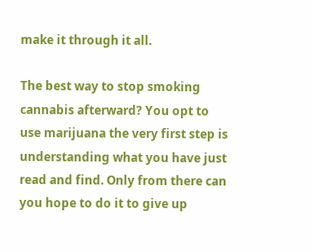make it through it all.

The best way to stop smoking cannabis afterward? You opt to use marijuana the very first step is understanding what you have just read and find. Only from there can you hope to do it to give up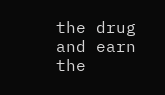the drug and earn the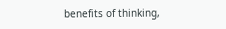benefits of thinking,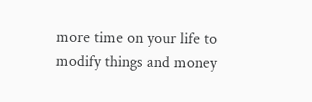more time on your life to modify things and money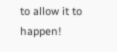to allow it to happen!